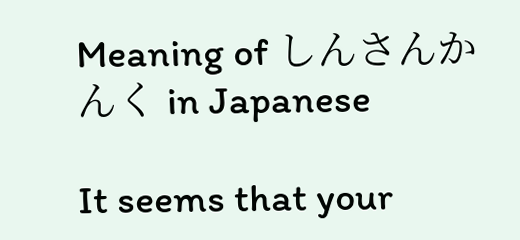Meaning of しんさんかんく in Japanese

It seems that your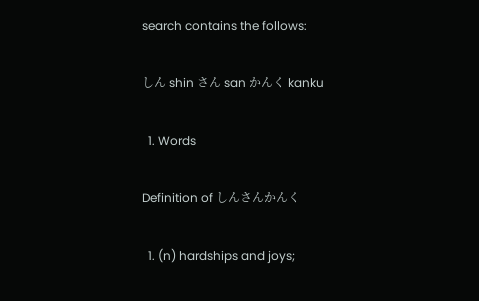search contains the follows:

しん shin さん san かんく kanku

  1. Words

Definition of しんさんかんく

  1. (n) hardships and joys;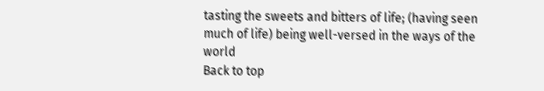tasting the sweets and bitters of life; (having seen much of life) being well-versed in the ways of the world
Back to top